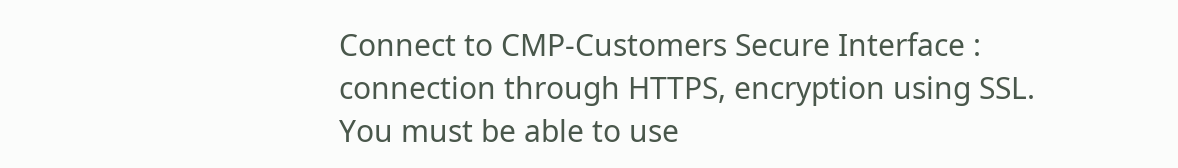Connect to CMP-Customers Secure Interface : connection through HTTPS, encryption using SSL. You must be able to use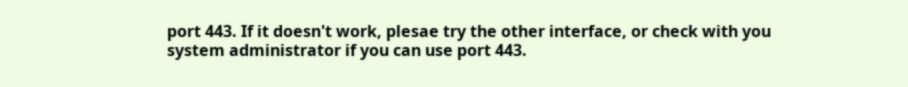port 443. If it doesn't work, plesae try the other interface, or check with you system administrator if you can use port 443.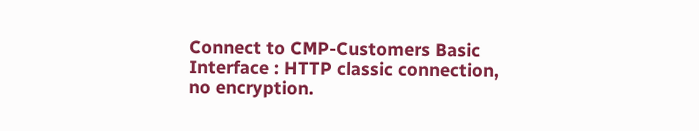Connect to CMP-Customers Basic Interface : HTTP classic connection, no encryption.